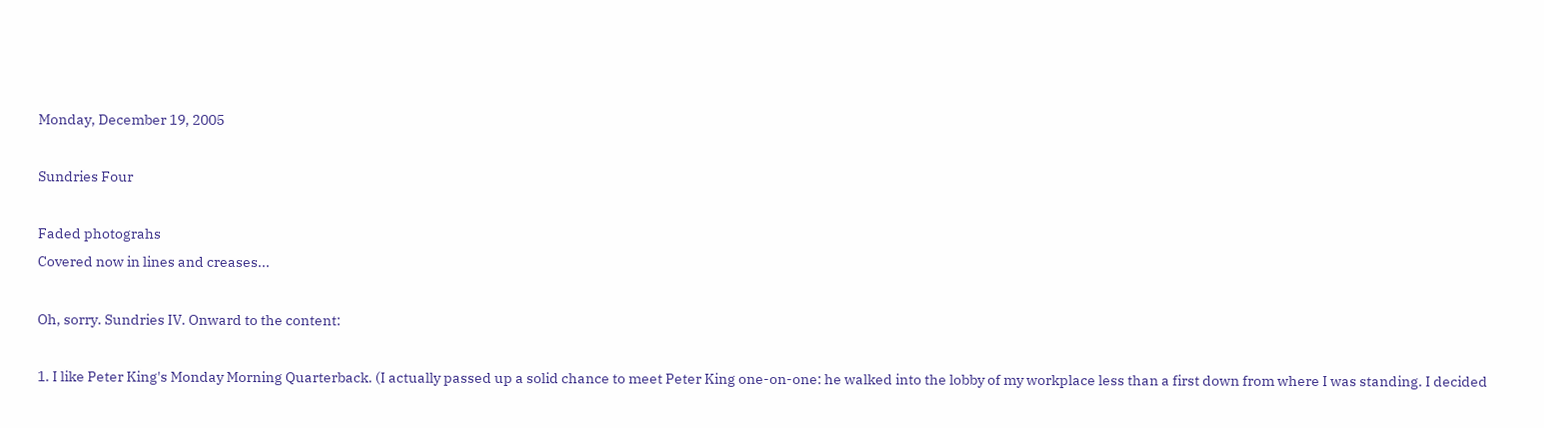Monday, December 19, 2005

Sundries Four

Faded photograhs
Covered now in lines and creases...

Oh, sorry. Sundries IV. Onward to the content:

1. I like Peter King's Monday Morning Quarterback. (I actually passed up a solid chance to meet Peter King one-on-one: he walked into the lobby of my workplace less than a first down from where I was standing. I decided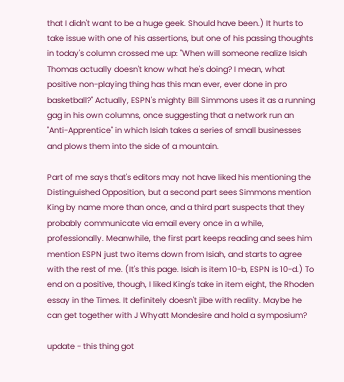that I didn't want to be a huge geek. Should have been.) It hurts to take issue with one of his assertions, but one of his passing thoughts in today's column crossed me up: "When will someone realize Isiah Thomas actually doesn't know what he's doing? I mean, what positive non-playing thing has this man ever, ever done in pro basketball?" Actually, ESPN's mighty Bill Simmons uses it as a running gag in his own columns, once suggesting that a network run an "Anti-Apprentice" in which Isiah takes a series of small businesses and plows them into the side of a mountain.

Part of me says that's editors may not have liked his mentioning the Distinguished Opposition, but a second part sees Simmons mention King by name more than once, and a third part suspects that they probably communicate via email every once in a while, professionally. Meanwhile, the first part keeps reading and sees him mention ESPN just two items down from Isiah, and starts to agree with the rest of me. (It's this page. Isiah is item 10-b, ESPN is 10-d.) To end on a positive, though, I liked King's take in item eight, the Rhoden essay in the Times. It definitely doesn't jibe with reality. Maybe he can get together with J Whyatt Mondesire and hold a symposium?

update - this thing got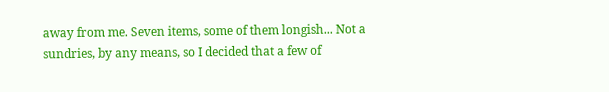away from me. Seven items, some of them longish... Not a sundries, by any means, so I decided that a few of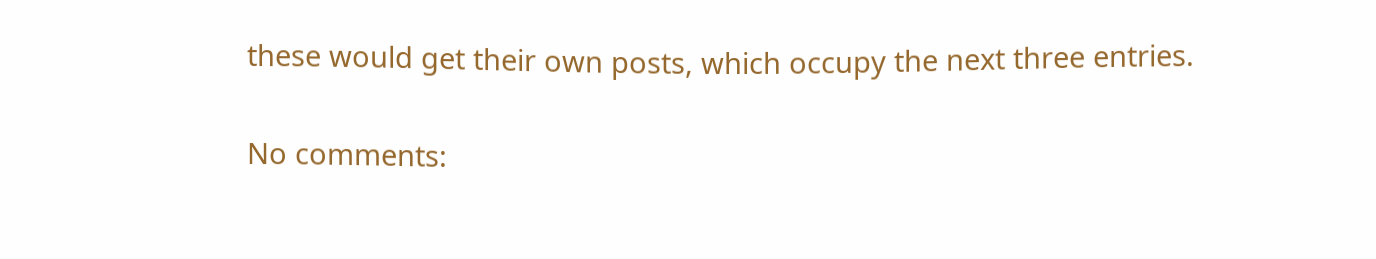these would get their own posts, which occupy the next three entries.

No comments: